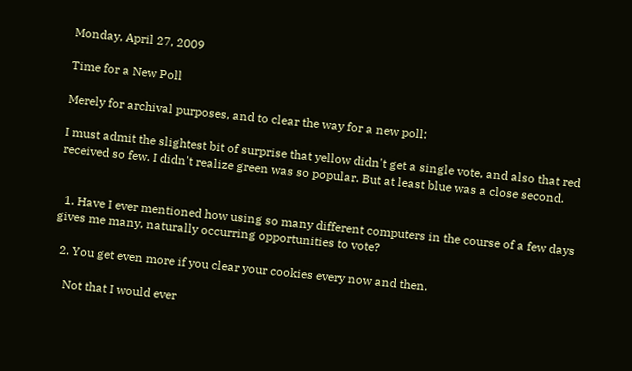Monday, April 27, 2009

Time for a New Poll

Merely for archival purposes, and to clear the way for a new poll:

I must admit the slightest bit of surprise that yellow didn't get a single vote, and also that red received so few. I didn't realize green was so popular. But at least blue was a close second.


  1. Have I ever mentioned how using so many different computers in the course of a few days gives me many, naturally occurring opportunities to vote?

  2. You get even more if you clear your cookies every now and then.

    Not that I would ever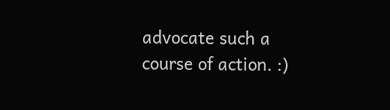advocate such a course of action. :)